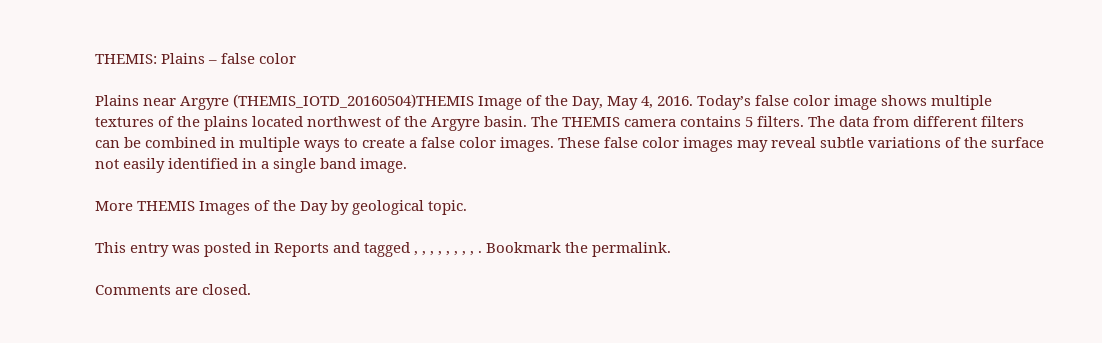THEMIS: Plains – false color

Plains near Argyre (THEMIS_IOTD_20160504)THEMIS Image of the Day, May 4, 2016. Today’s false color image shows multiple textures of the plains located northwest of the Argyre basin. The THEMIS camera contains 5 filters. The data from different filters can be combined in multiple ways to create a false color images. These false color images may reveal subtle variations of the surface not easily identified in a single band image.

More THEMIS Images of the Day by geological topic.

This entry was posted in Reports and tagged , , , , , , , , . Bookmark the permalink.

Comments are closed.